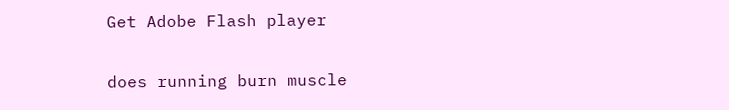Get Adobe Flash player

does running burn muscle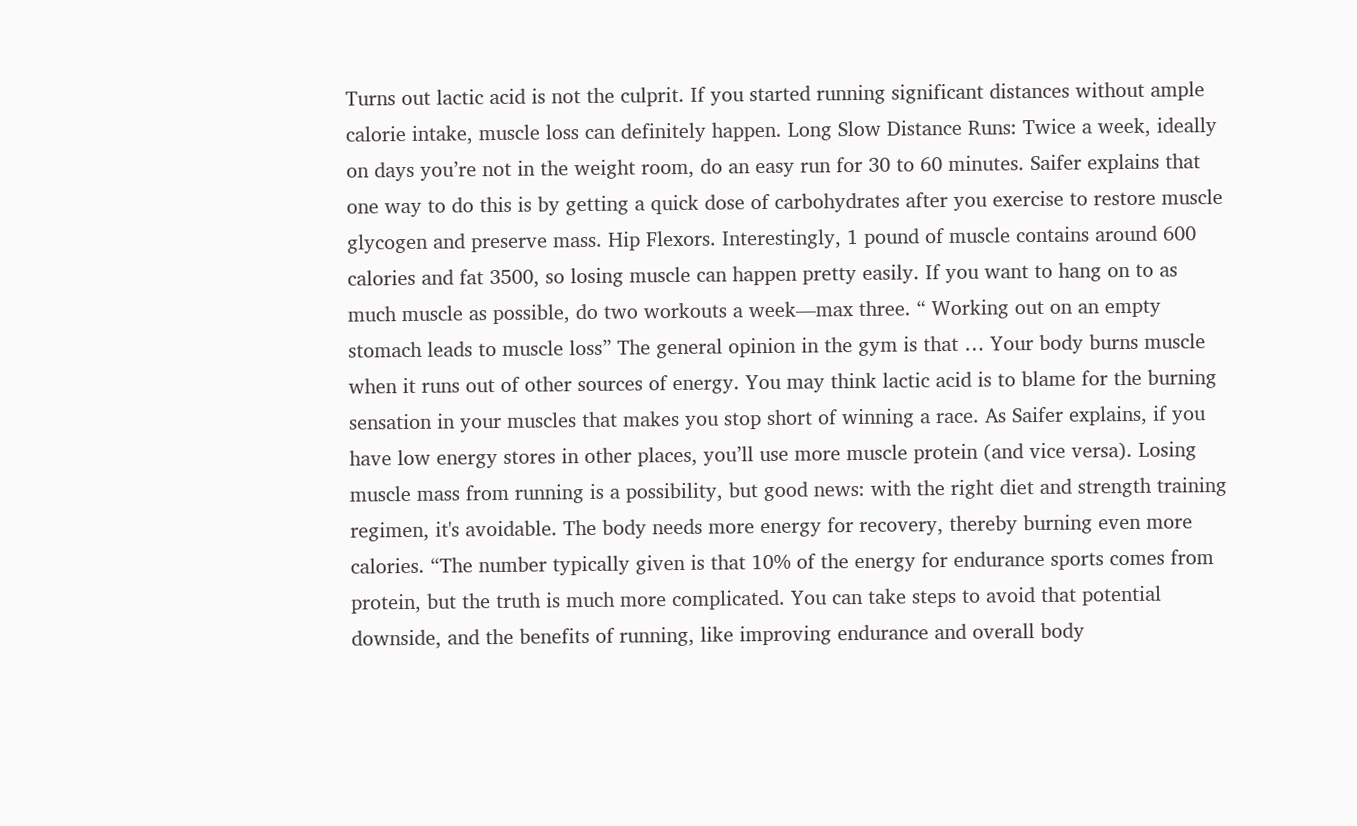Turns out lactic acid is not the culprit. If you started running significant distances without ample calorie intake, muscle loss can definitely happen. Long Slow Distance Runs: Twice a week, ideally on days you’re not in the weight room, do an easy run for 30 to 60 minutes. Saifer explains that one way to do this is by getting a quick dose of carbohydrates after you exercise to restore muscle glycogen and preserve mass. Hip Flexors. Interestingly, 1 pound of muscle contains around 600 calories and fat 3500, so losing muscle can happen pretty easily. If you want to hang on to as much muscle as possible, do two workouts a week—max three. “ Working out on an empty stomach leads to muscle loss” The general opinion in the gym is that … Your body burns muscle when it runs out of other sources of energy. You may think lactic acid is to blame for the burning sensation in your muscles that makes you stop short of winning a race. As Saifer explains, if you have low energy stores in other places, you’ll use more muscle protein (and vice versa). Losing muscle mass from running is a possibility, but good news: with the right diet and strength training regimen, it's avoidable. The body needs more energy for recovery, thereby burning even more calories. “The number typically given is that 10% of the energy for endurance sports comes from protein, but the truth is much more complicated. You can take steps to avoid that potential downside, and the benefits of running, like improving endurance and overall body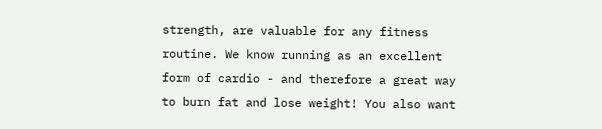strength, are valuable for any fitness routine. We know running as an excellent form of cardio - and therefore a great way to burn fat and lose weight! You also want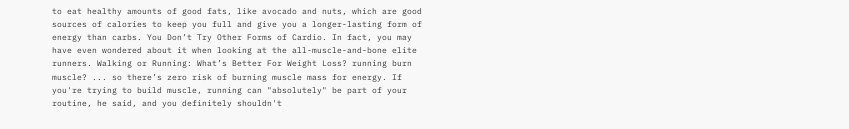to eat healthy amounts of good fats, like avocado and nuts, which are good sources of calories to keep you full and give you a longer-lasting form of energy than carbs. You Don’t Try Other Forms of Cardio. In fact, you may have even wondered about it when looking at the all-muscle-and-bone elite runners. Walking or Running: What’s Better For Weight Loss? running burn muscle? ... so there’s zero risk of burning muscle mass for energy. If you're trying to build muscle, running can "absolutely" be part of your routine, he said, and you definitely shouldn't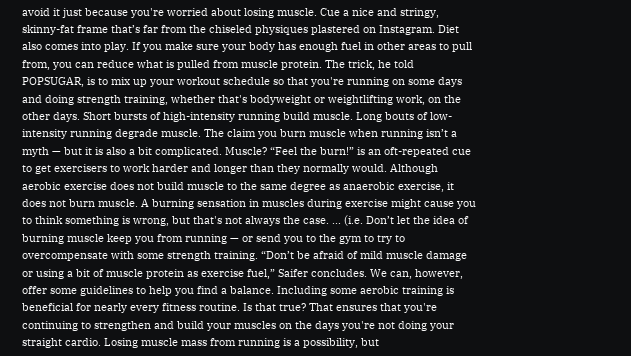avoid it just because you're worried about losing muscle. Cue a nice and stringy, skinny-fat frame that’s far from the chiseled physiques plastered on Instagram. Diet also comes into play. If you make sure your body has enough fuel in other areas to pull from, you can reduce what is pulled from muscle protein. The trick, he told POPSUGAR, is to mix up your workout schedule so that you're running on some days and doing strength training, whether that's bodyweight or weightlifting work, on the other days. Short bursts of high-intensity running build muscle. Long bouts of low-intensity running degrade muscle. The claim you burn muscle when running isn’t a myth — but it is also a bit complicated. Muscle? “Feel the burn!” is an oft-repeated cue to get exercisers to work harder and longer than they normally would. Although aerobic exercise does not build muscle to the same degree as anaerobic exercise, it does not burn muscle. A burning sensation in muscles during exercise might cause you to think something is wrong, but that's not always the case. ... (i.e. Don’t let the idea of burning muscle keep you from running — or send you to the gym to try to overcompensate with some strength training. “Don’t be afraid of mild muscle damage or using a bit of muscle protein as exercise fuel,” Saifer concludes. We can, however, offer some guidelines to help you find a balance. Including some aerobic training is beneficial for nearly every fitness routine. Is that true? That ensures that you're continuing to strengthen and build your muscles on the days you're not doing your straight cardio. Losing muscle mass from running is a possibility, but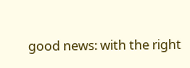good news: with the right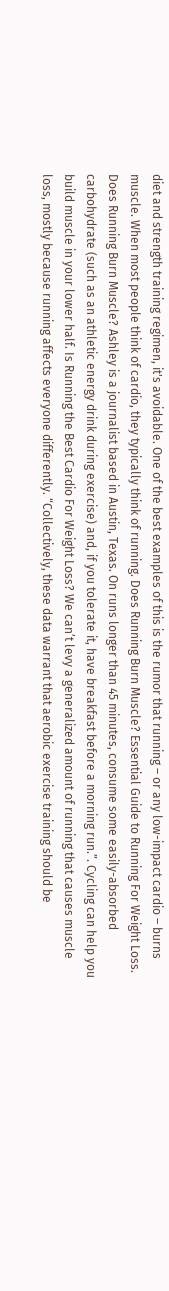diet and strength training regimen, it's avoidable. One of the best examples of this is the rumor that running – or any low-impact cardio – burns muscle. When most people think of cardio, they typically think of running. Does Running Burn Muscle? Essential Guide to Running For Weight Loss. Does Running Burn Muscle? Ashley is a journalist based in Austin, Texas. On runs longer than 45 minutes, consume some easily-absorbed carbohydrate (such as an athletic energy drink during exercise) and, if you tolerate it, have breakfast before a morning run.”. Cycling can help you build muscle in your lower half. Is Running the Best Cardio For Weight Loss? We can’t levy a generalized amount of running that causes muscle loss, mostly because running affects everyone differently. “Collectively, these data warrant that aerobic exercise training should be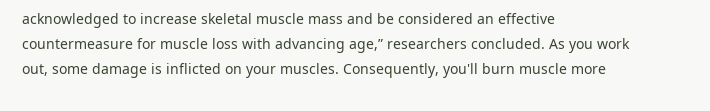acknowledged to increase skeletal muscle mass and be considered an effective countermeasure for muscle loss with advancing age,” researchers concluded. As you work out, some damage is inflicted on your muscles. Consequently, you'll burn muscle more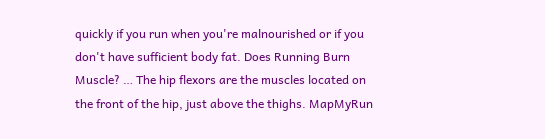quickly if you run when you're malnourished or if you don't have sufficient body fat. Does Running Burn Muscle? … The hip flexors are the muscles located on the front of the hip, just above the thighs. MapMyRun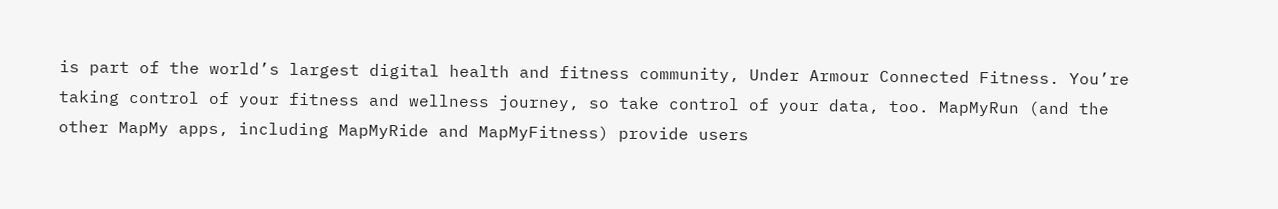is part of the world’s largest digital health and fitness community, Under Armour Connected Fitness. You’re taking control of your fitness and wellness journey, so take control of your data, too. MapMyRun (and the other MapMy apps, including MapMyRide and MapMyFitness) provide users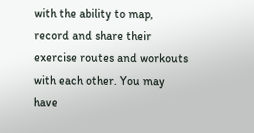with the ability to map, record and share their exercise routes and workouts with each other. You may have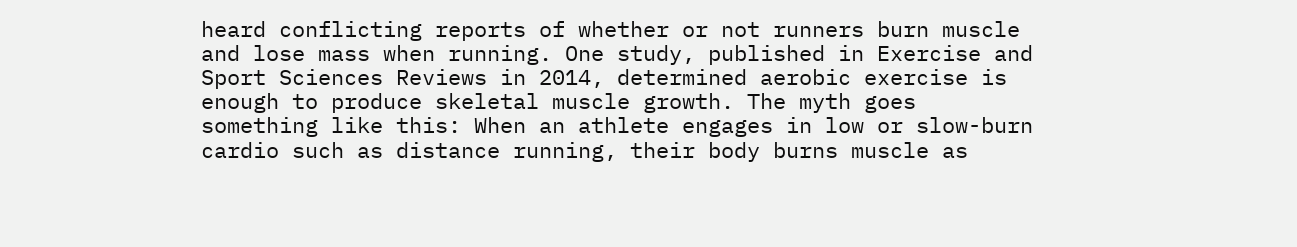heard conflicting reports of whether or not runners burn muscle and lose mass when running. One study, published in Exercise and Sport Sciences Reviews in 2014, determined aerobic exercise is enough to produce skeletal muscle growth. The myth goes something like this: When an athlete engages in low or slow-burn cardio such as distance running, their body burns muscle as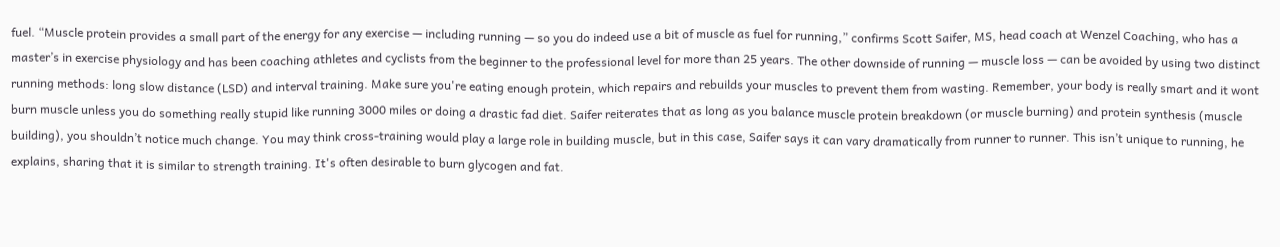fuel. “Muscle protein provides a small part of the energy for any exercise — including running — so you do indeed use a bit of muscle as fuel for running,” confirms Scott Saifer, MS, head coach at Wenzel Coaching, who has a master’s in exercise physiology and has been coaching athletes and cyclists from the beginner to the professional level for more than 25 years. The other downside of running — muscle loss — can be avoided by using two distinct running methods: long slow distance (LSD) and interval training. Make sure you're eating enough protein, which repairs and rebuilds your muscles to prevent them from wasting. Remember, your body is really smart and it wont burn muscle unless you do something really stupid like running 3000 miles or doing a drastic fad diet. Saifer reiterates that as long as you balance muscle protein breakdown (or muscle burning) and protein synthesis (muscle building), you shouldn’t notice much change. You may think cross-training would play a large role in building muscle, but in this case, Saifer says it can vary dramatically from runner to runner. This isn’t unique to running, he explains, sharing that it is similar to strength training. It's often desirable to burn glycogen and fat.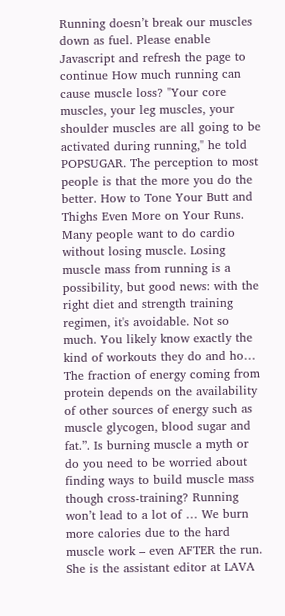Running doesn’t break our muscles down as fuel. Please enable Javascript and refresh the page to continue How much running can cause muscle loss? "Your core muscles, your leg muscles, your shoulder muscles are all going to be activated during running," he told POPSUGAR. The perception to most people is that the more you do the better. How to Tone Your Butt and Thighs Even More on Your Runs. Many people want to do cardio without losing muscle. Losing muscle mass from running is a possibility, but good news: with the right diet and strength training regimen, it's avoidable. Not so much. You likely know exactly the kind of workouts they do and ho… The fraction of energy coming from protein depends on the availability of other sources of energy such as muscle glycogen, blood sugar and fat.”. Is burning muscle a myth or do you need to be worried about finding ways to build muscle mass though cross-training? Running won’t lead to a lot of … We burn more calories due to the hard muscle work – even AFTER the run. She is the assistant editor at LAVA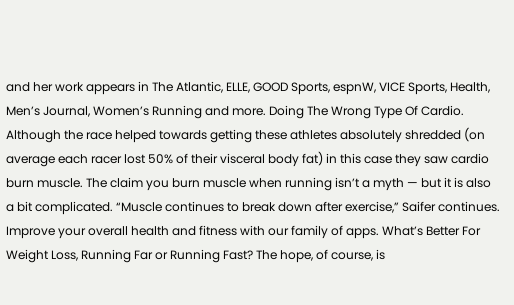and her work appears in The Atlantic, ELLE, GOOD Sports, espnW, VICE Sports, Health, Men’s Journal, Women’s Running and more. Doing The Wrong Type Of Cardio. Although the race helped towards getting these athletes absolutely shredded (on average each racer lost 50% of their visceral body fat) in this case they saw cardio burn muscle. The claim you burn muscle when running isn’t a myth — but it is also a bit complicated. “Muscle continues to break down after exercise,” Saifer continues. Improve your overall health and fitness with our family of apps. What’s Better For Weight Loss, Running Far or Running Fast? The hope, of course, is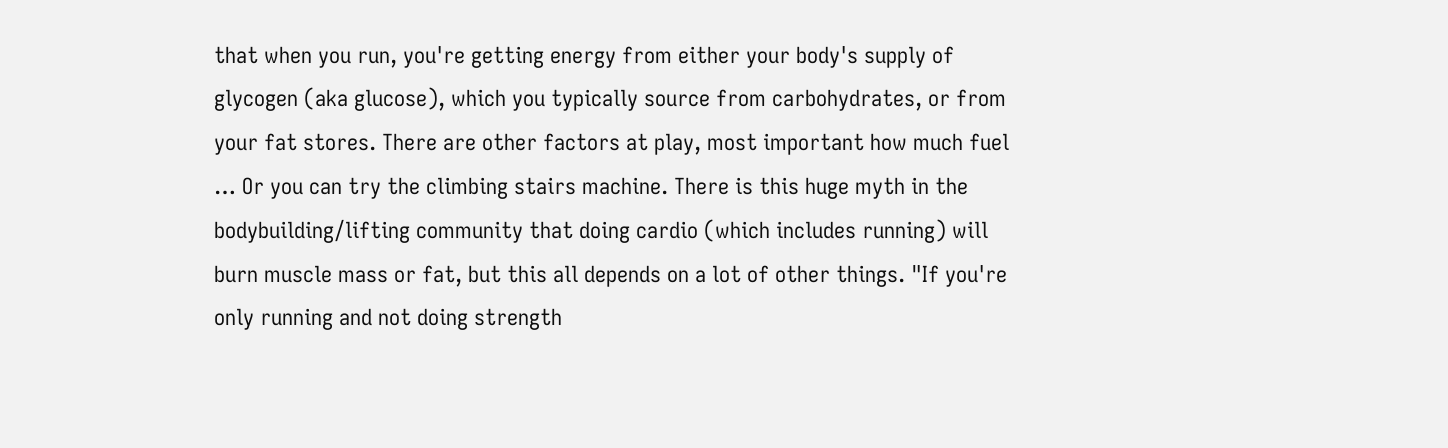that when you run, you're getting energy from either your body's supply of glycogen (aka glucose), which you typically source from carbohydrates, or from your fat stores. There are other factors at play, most important how much fuel … Or you can try the climbing stairs machine. There is this huge myth in the bodybuilding/lifting community that doing cardio (which includes running) will burn muscle mass or fat, but this all depends on a lot of other things. "If you're only running and not doing strength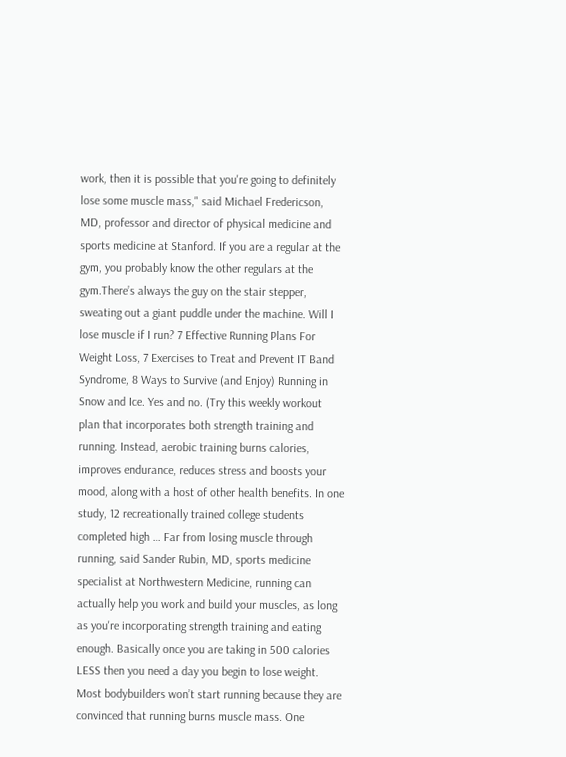work, then it is possible that you're going to definitely lose some muscle mass," said Michael Fredericson, MD, professor and director of physical medicine and sports medicine at Stanford. If you are a regular at the gym, you probably know the other regulars at the gym.There’s always the guy on the stair stepper, sweating out a giant puddle under the machine. Will I lose muscle if I run? 7 Effective Running Plans For Weight Loss, 7 Exercises to Treat and Prevent IT Band Syndrome, 8 Ways to Survive (and Enjoy) Running in Snow and Ice. Yes and no. (Try this weekly workout plan that incorporates both strength training and running. Instead, aerobic training burns calories, improves endurance, reduces stress and boosts your mood, along with a host of other health benefits. In one study, 12 recreationally trained college students completed high … Far from losing muscle through running, said Sander Rubin, MD, sports medicine specialist at Northwestern Medicine, running can actually help you work and build your muscles, as long as you're incorporating strength training and eating enough. Basically once you are taking in 500 calories LESS then you need a day you begin to lose weight. Most bodybuilders won’t start running because they are convinced that running burns muscle mass. One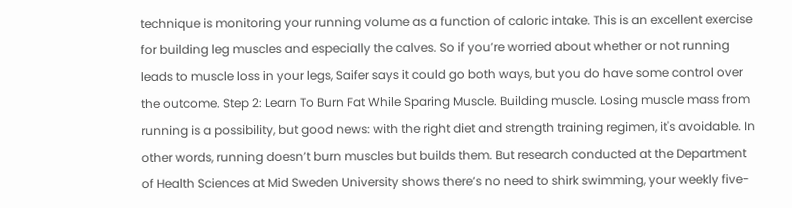technique is monitoring your running volume as a function of caloric intake. This is an excellent exercise for building leg muscles and especially the calves. So if you’re worried about whether or not running leads to muscle loss in your legs, Saifer says it could go both ways, but you do have some control over the outcome. Step 2: Learn To Burn Fat While Sparing Muscle. Building muscle. Losing muscle mass from running is a possibility, but good news: with the right diet and strength training regimen, it's avoidable. In other words, running doesn’t burn muscles but builds them. But research conducted at the Department of Health Sciences at Mid Sweden University shows there’s no need to shirk swimming, your weekly five-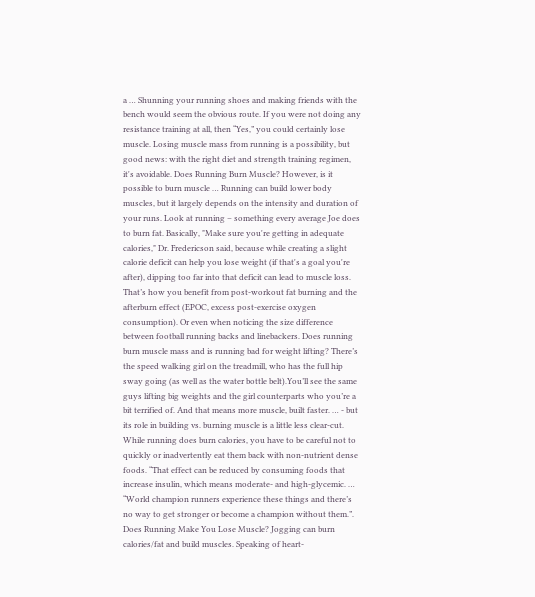a … Shunning your running shoes and making friends with the bench would seem the obvious route. If you were not doing any resistance training at all, then “Yes,” you could certainly lose muscle. Losing muscle mass from running is a possibility, but good news: with the right diet and strength training regimen, it's avoidable. Does Running Burn Muscle? However, is it possible to burn muscle … Running can build lower body muscles, but it largely depends on the intensity and duration of your runs. Look at running – something every average Joe does to burn fat. Basically, "Make sure you're getting in adequate calories," Dr. Fredericson said, because while creating a slight calorie deficit can help you lose weight (if that's a goal you're after), dipping too far into that deficit can lead to muscle loss. That’s how you benefit from post-workout fat burning and the afterburn effect (EPOC, excess post-exercise oxygen consumption). Or even when noticing the size difference between football running backs and linebackers. Does running burn muscle mass and is running bad for weight lifting? There’s the speed walking girl on the treadmill, who has the full hip sway going (as well as the water bottle belt).You’ll see the same guys lifting big weights and the girl counterparts who you’re a bit terrified of. And that means more muscle, built faster. … - but its role in building vs. burning muscle is a little less clear-cut. While running does burn calories, you have to be careful not to quickly or inadvertently eat them back with non-nutrient dense foods. “That effect can be reduced by consuming foods that increase insulin, which means moderate- and high-glycemic. … “World champion runners experience these things and there’s no way to get stronger or become a champion without them.”. Does Running Make You Lose Muscle? Jogging can burn calories/fat and build muscles. Speaking of heart-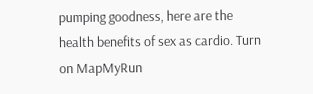pumping goodness, here are the health benefits of sex as cardio. Turn on MapMyRun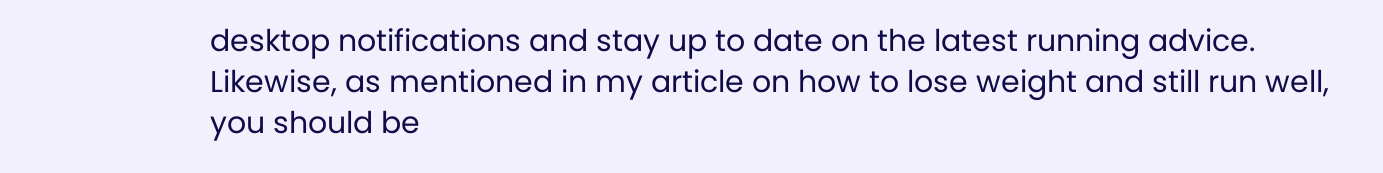desktop notifications and stay up to date on the latest running advice. Likewise, as mentioned in my article on how to lose weight and still run well, you should be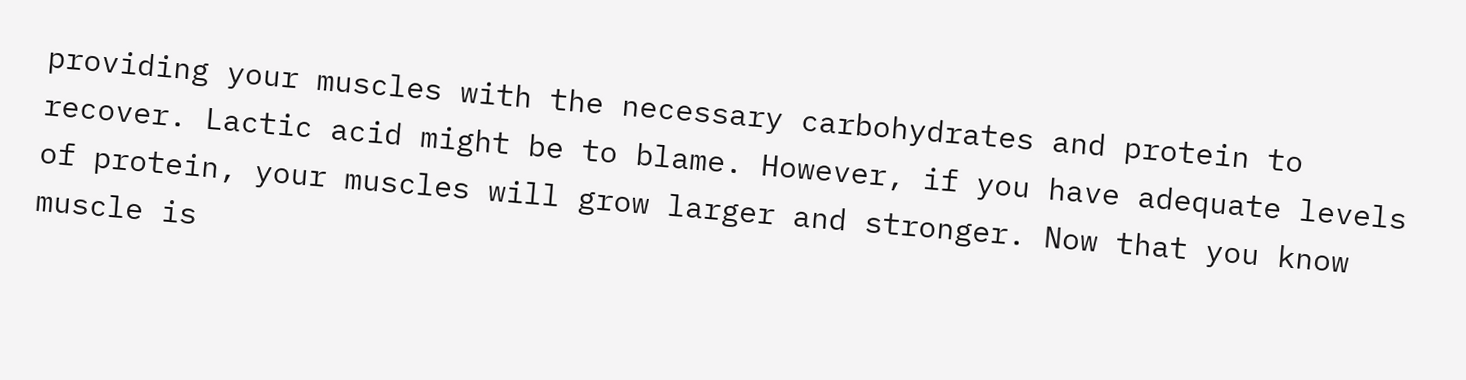providing your muscles with the necessary carbohydrates and protein to recover. Lactic acid might be to blame. However, if you have adequate levels of protein, your muscles will grow larger and stronger. Now that you know muscle is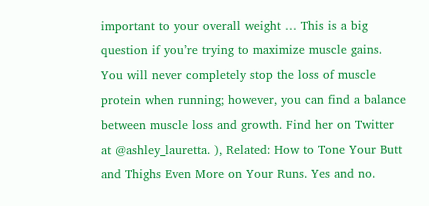important to your overall weight … This is a big question if you’re trying to maximize muscle gains. You will never completely stop the loss of muscle protein when running; however, you can find a balance between muscle loss and growth. Find her on Twitter at @ashley_lauretta. ), Related: How to Tone Your Butt and Thighs Even More on Your Runs. Yes and no.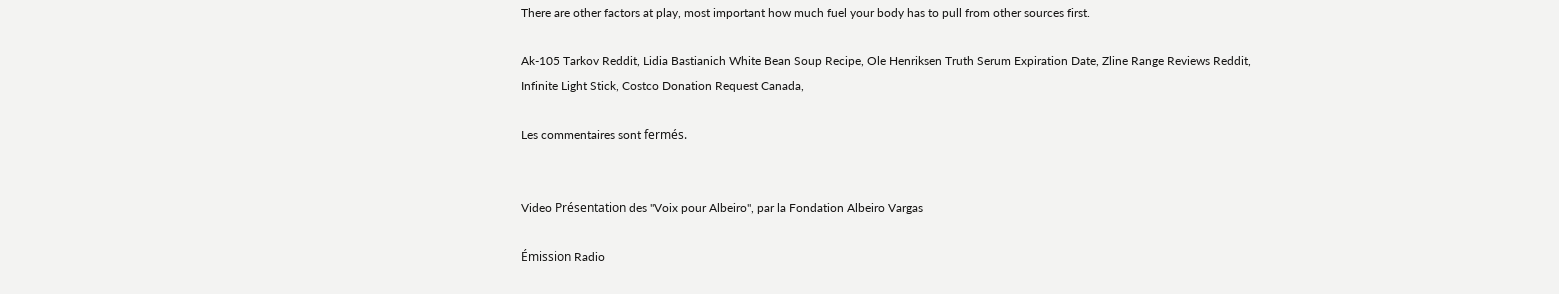There are other factors at play, most important how much fuel your body has to pull from other sources first.

Ak-105 Tarkov Reddit, Lidia Bastianich White Bean Soup Recipe, Ole Henriksen Truth Serum Expiration Date, Zline Range Reviews Reddit, Infinite Light Stick, Costco Donation Request Canada,

Les commentaires sont fermés.


Video Présentation des "Voix pour Albeiro", par la Fondation Albeiro Vargas

Émission Radio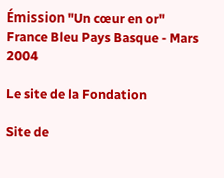Émission "Un cœur en or"
France Bleu Pays Basque - Mars 2004

Le site de la Fondation

Site de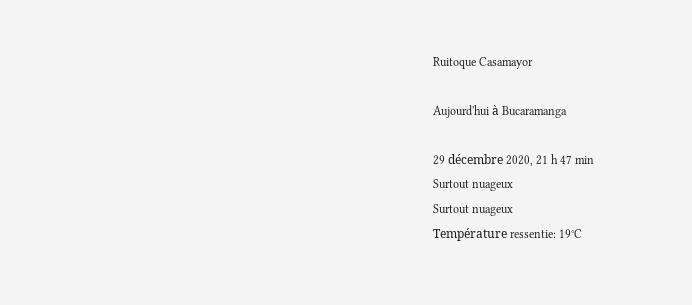Ruitoque Casamayor

Aujourd'hui à Bucaramanga

29 décembre 2020, 21 h 47 min
Surtout nuageux
Surtout nuageux
Température ressentie: 19°C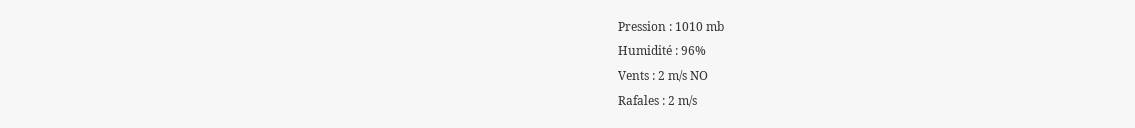Pression : 1010 mb
Humidité : 96%
Vents : 2 m/s NO
Rafales : 2 m/s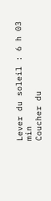Lever du soleil : 6 h 03 min
Coucher du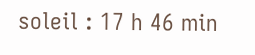soleil : 17 h 46 min